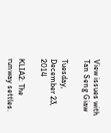View issues with Tan Seng Giaw

Tuesday, December 23, 2014

KLIA2: The runway settles.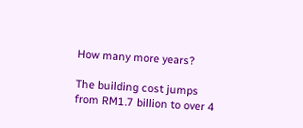How many more years?

The building cost jumps from RM1.7 billion to over 4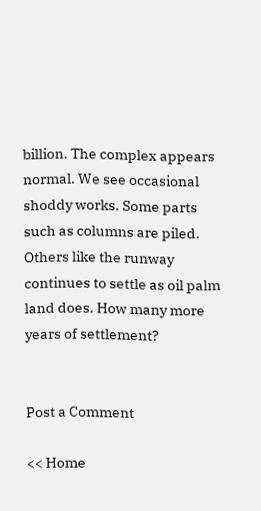billion. The complex appears normal. We see occasional shoddy works. Some parts such as columns are piled. Others like the runway continues to settle as oil palm land does. How many more years of settlement?


Post a Comment

<< Home